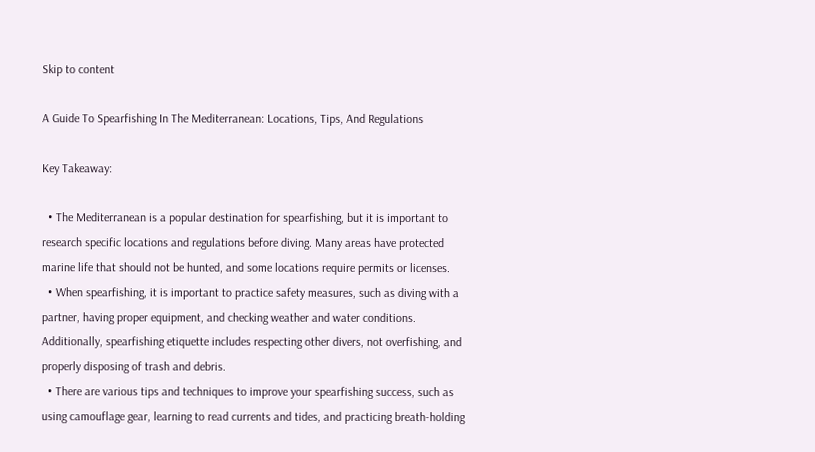Skip to content

A Guide To Spearfishing In The Mediterranean: Locations, Tips, And Regulations

Key Takeaway:

  • The Mediterranean is a popular destination for spearfishing, but it is important to research specific locations and regulations before diving. Many areas have protected marine life that should not be hunted, and some locations require permits or licenses.
  • When spearfishing, it is important to practice safety measures, such as diving with a partner, having proper equipment, and checking weather and water conditions. Additionally, spearfishing etiquette includes respecting other divers, not overfishing, and properly disposing of trash and debris.
  • There are various tips and techniques to improve your spearfishing success, such as using camouflage gear, learning to read currents and tides, and practicing breath-holding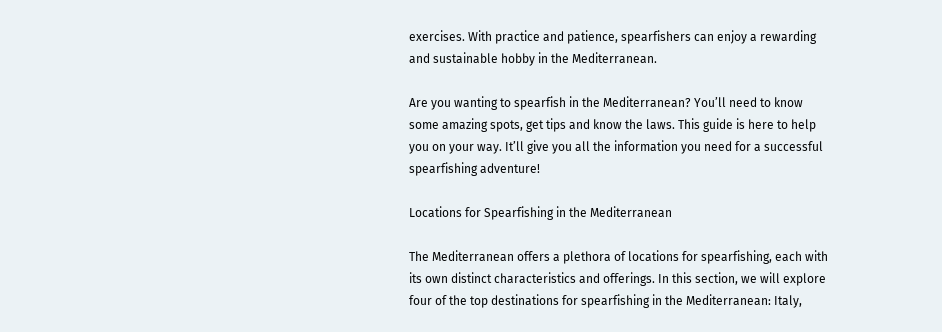exercises. With practice and patience, spearfishers can enjoy a rewarding and sustainable hobby in the Mediterranean.

Are you wanting to spearfish in the Mediterranean? You’ll need to know some amazing spots, get tips and know the laws. This guide is here to help you on your way. It’ll give you all the information you need for a successful spearfishing adventure!

Locations for Spearfishing in the Mediterranean

The Mediterranean offers a plethora of locations for spearfishing, each with its own distinct characteristics and offerings. In this section, we will explore four of the top destinations for spearfishing in the Mediterranean: Italy,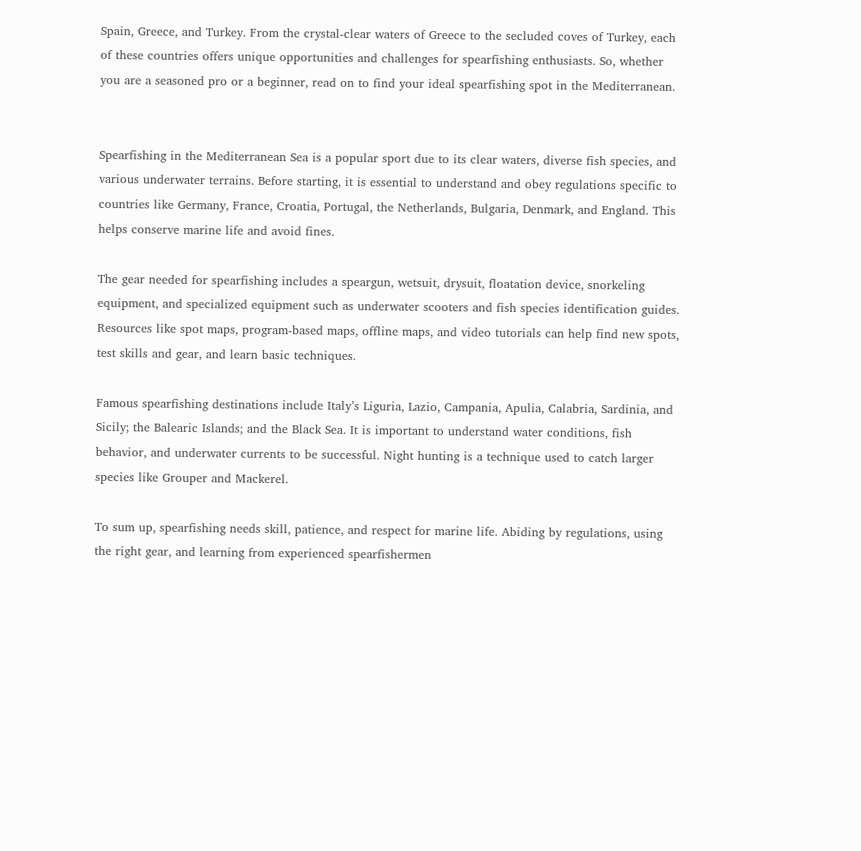Spain, Greece, and Turkey. From the crystal-clear waters of Greece to the secluded coves of Turkey, each of these countries offers unique opportunities and challenges for spearfishing enthusiasts. So, whether you are a seasoned pro or a beginner, read on to find your ideal spearfishing spot in the Mediterranean.


Spearfishing in the Mediterranean Sea is a popular sport due to its clear waters, diverse fish species, and various underwater terrains. Before starting, it is essential to understand and obey regulations specific to countries like Germany, France, Croatia, Portugal, the Netherlands, Bulgaria, Denmark, and England. This helps conserve marine life and avoid fines.

The gear needed for spearfishing includes a speargun, wetsuit, drysuit, floatation device, snorkeling equipment, and specialized equipment such as underwater scooters and fish species identification guides. Resources like spot maps, program-based maps, offline maps, and video tutorials can help find new spots, test skills and gear, and learn basic techniques.

Famous spearfishing destinations include Italy’s Liguria, Lazio, Campania, Apulia, Calabria, Sardinia, and Sicily; the Balearic Islands; and the Black Sea. It is important to understand water conditions, fish behavior, and underwater currents to be successful. Night hunting is a technique used to catch larger species like Grouper and Mackerel.

To sum up, spearfishing needs skill, patience, and respect for marine life. Abiding by regulations, using the right gear, and learning from experienced spearfishermen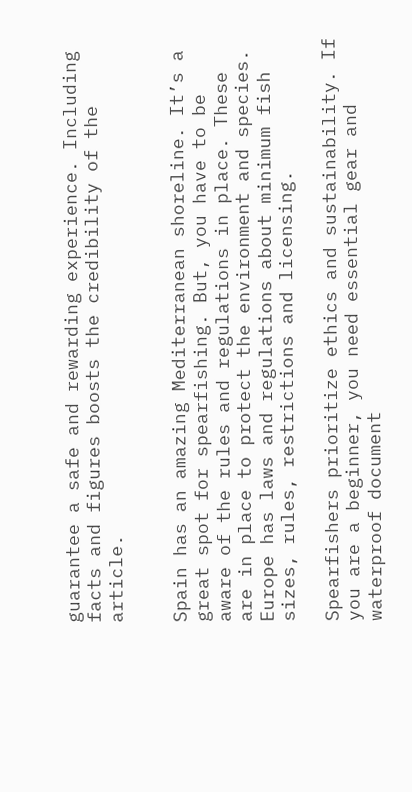guarantee a safe and rewarding experience. Including facts and figures boosts the credibility of the article.


Spain has an amazing Mediterranean shoreline. It’s a great spot for spearfishing. But, you have to be aware of the rules and regulations in place. These are in place to protect the environment and species. Europe has laws and regulations about minimum fish sizes, rules, restrictions and licensing.

Spearfishers prioritize ethics and sustainability. If you are a beginner, you need essential gear and waterproof document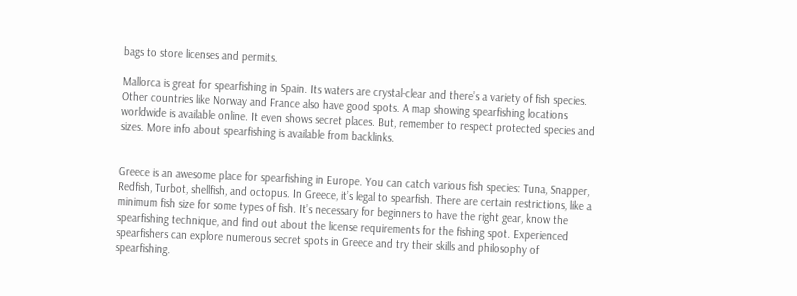bags to store licenses and permits.

Mallorca is great for spearfishing in Spain. Its waters are crystal-clear and there’s a variety of fish species. Other countries like Norway and France also have good spots. A map showing spearfishing locations worldwide is available online. It even shows secret places. But, remember to respect protected species and sizes. More info about spearfishing is available from backlinks.


Greece is an awesome place for spearfishing in Europe. You can catch various fish species: Tuna, Snapper, Redfish, Turbot, shellfish, and octopus. In Greece, it’s legal to spearfish. There are certain restrictions, like a minimum fish size for some types of fish. It’s necessary for beginners to have the right gear, know the spearfishing technique, and find out about the license requirements for the fishing spot. Experienced spearfishers can explore numerous secret spots in Greece and try their skills and philosophy of spearfishing.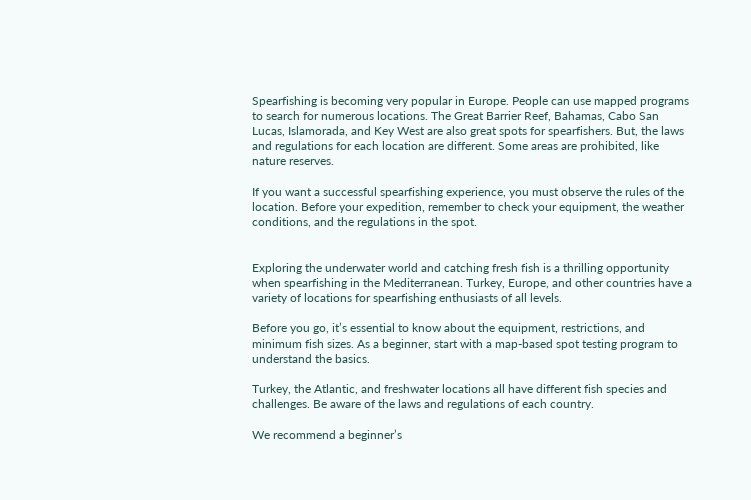Spearfishing is becoming very popular in Europe. People can use mapped programs to search for numerous locations. The Great Barrier Reef, Bahamas, Cabo San Lucas, Islamorada, and Key West are also great spots for spearfishers. But, the laws and regulations for each location are different. Some areas are prohibited, like nature reserves.

If you want a successful spearfishing experience, you must observe the rules of the location. Before your expedition, remember to check your equipment, the weather conditions, and the regulations in the spot.


Exploring the underwater world and catching fresh fish is a thrilling opportunity when spearfishing in the Mediterranean. Turkey, Europe, and other countries have a variety of locations for spearfishing enthusiasts of all levels.

Before you go, it’s essential to know about the equipment, restrictions, and minimum fish sizes. As a beginner, start with a map-based spot testing program to understand the basics.

Turkey, the Atlantic, and freshwater locations all have different fish species and challenges. Be aware of the laws and regulations of each country.

We recommend a beginner’s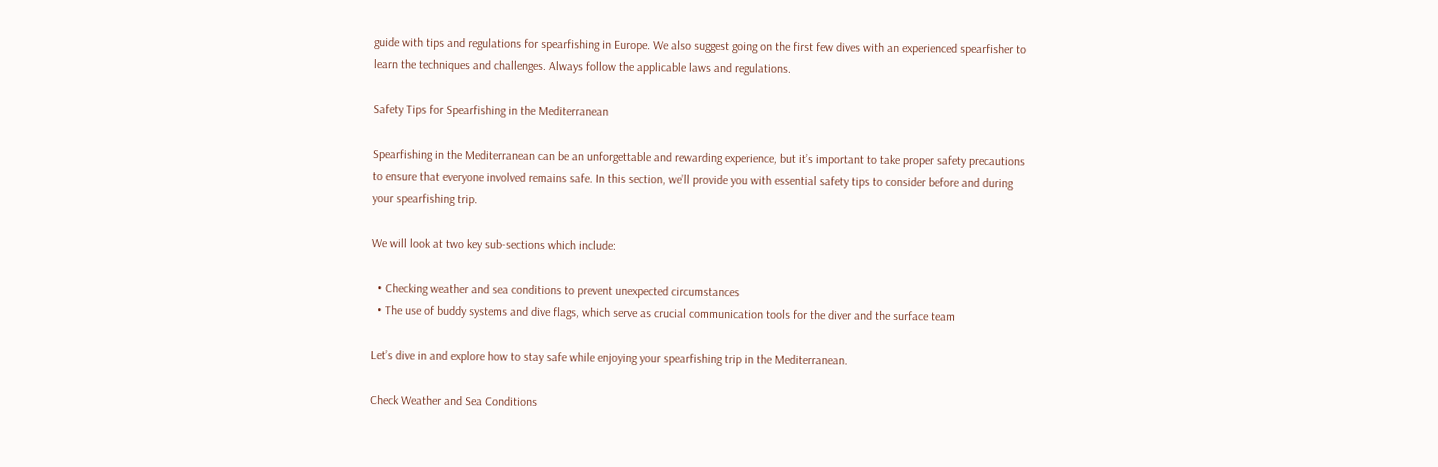guide with tips and regulations for spearfishing in Europe. We also suggest going on the first few dives with an experienced spearfisher to learn the techniques and challenges. Always follow the applicable laws and regulations.

Safety Tips for Spearfishing in the Mediterranean

Spearfishing in the Mediterranean can be an unforgettable and rewarding experience, but it’s important to take proper safety precautions to ensure that everyone involved remains safe. In this section, we’ll provide you with essential safety tips to consider before and during your spearfishing trip.

We will look at two key sub-sections which include:

  • Checking weather and sea conditions to prevent unexpected circumstances
  • The use of buddy systems and dive flags, which serve as crucial communication tools for the diver and the surface team

Let’s dive in and explore how to stay safe while enjoying your spearfishing trip in the Mediterranean.

Check Weather and Sea Conditions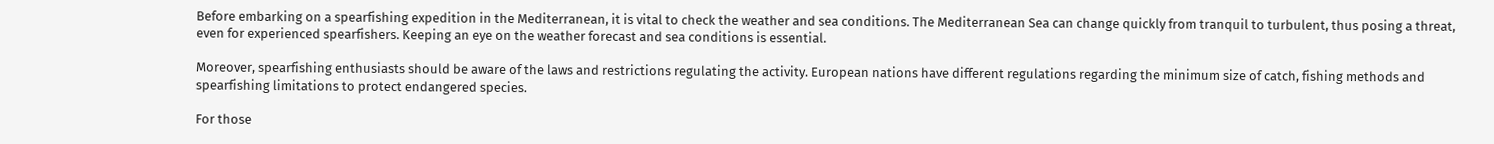Before embarking on a spearfishing expedition in the Mediterranean, it is vital to check the weather and sea conditions. The Mediterranean Sea can change quickly from tranquil to turbulent, thus posing a threat, even for experienced spearfishers. Keeping an eye on the weather forecast and sea conditions is essential.

Moreover, spearfishing enthusiasts should be aware of the laws and restrictions regulating the activity. European nations have different regulations regarding the minimum size of catch, fishing methods and spearfishing limitations to protect endangered species.

For those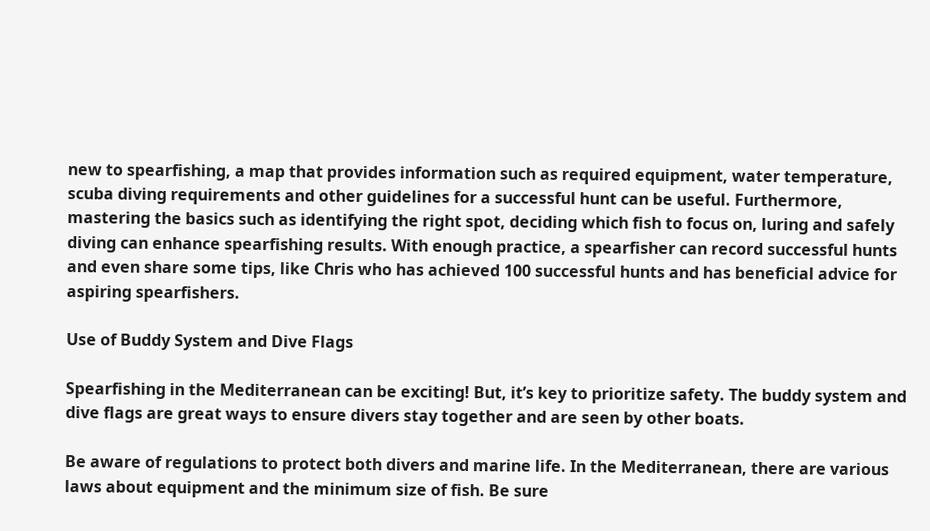new to spearfishing, a map that provides information such as required equipment, water temperature, scuba diving requirements and other guidelines for a successful hunt can be useful. Furthermore, mastering the basics such as identifying the right spot, deciding which fish to focus on, luring and safely diving can enhance spearfishing results. With enough practice, a spearfisher can record successful hunts and even share some tips, like Chris who has achieved 100 successful hunts and has beneficial advice for aspiring spearfishers.

Use of Buddy System and Dive Flags

Spearfishing in the Mediterranean can be exciting! But, it’s key to prioritize safety. The buddy system and dive flags are great ways to ensure divers stay together and are seen by other boats.

Be aware of regulations to protect both divers and marine life. In the Mediterranean, there are various laws about equipment and the minimum size of fish. Be sure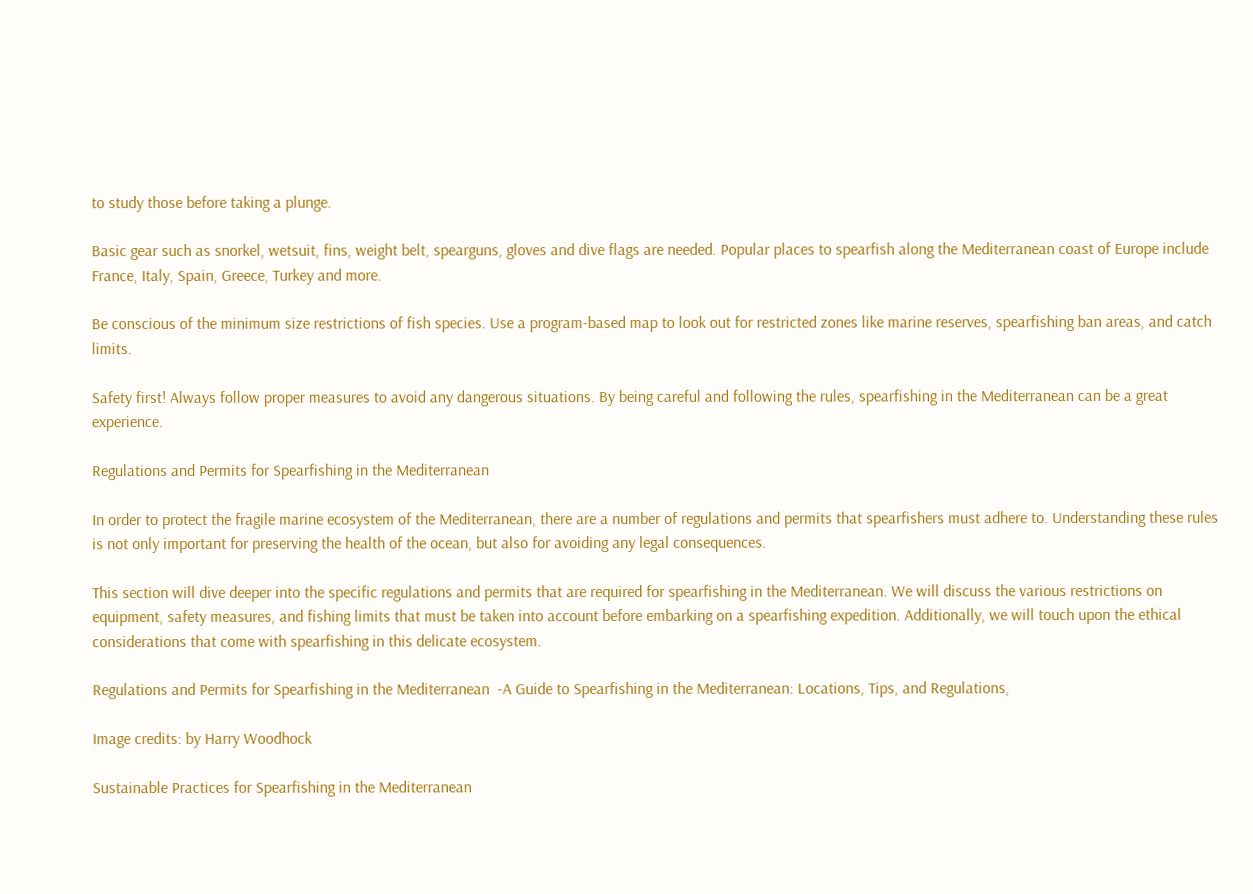to study those before taking a plunge.

Basic gear such as snorkel, wetsuit, fins, weight belt, spearguns, gloves and dive flags are needed. Popular places to spearfish along the Mediterranean coast of Europe include France, Italy, Spain, Greece, Turkey and more.

Be conscious of the minimum size restrictions of fish species. Use a program-based map to look out for restricted zones like marine reserves, spearfishing ban areas, and catch limits.

Safety first! Always follow proper measures to avoid any dangerous situations. By being careful and following the rules, spearfishing in the Mediterranean can be a great experience.

Regulations and Permits for Spearfishing in the Mediterranean

In order to protect the fragile marine ecosystem of the Mediterranean, there are a number of regulations and permits that spearfishers must adhere to. Understanding these rules is not only important for preserving the health of the ocean, but also for avoiding any legal consequences.

This section will dive deeper into the specific regulations and permits that are required for spearfishing in the Mediterranean. We will discuss the various restrictions on equipment, safety measures, and fishing limits that must be taken into account before embarking on a spearfishing expedition. Additionally, we will touch upon the ethical considerations that come with spearfishing in this delicate ecosystem.

Regulations and Permits for Spearfishing in the Mediterranean  -A Guide to Spearfishing in the Mediterranean: Locations, Tips, and Regulations,

Image credits: by Harry Woodhock

Sustainable Practices for Spearfishing in the Mediterranean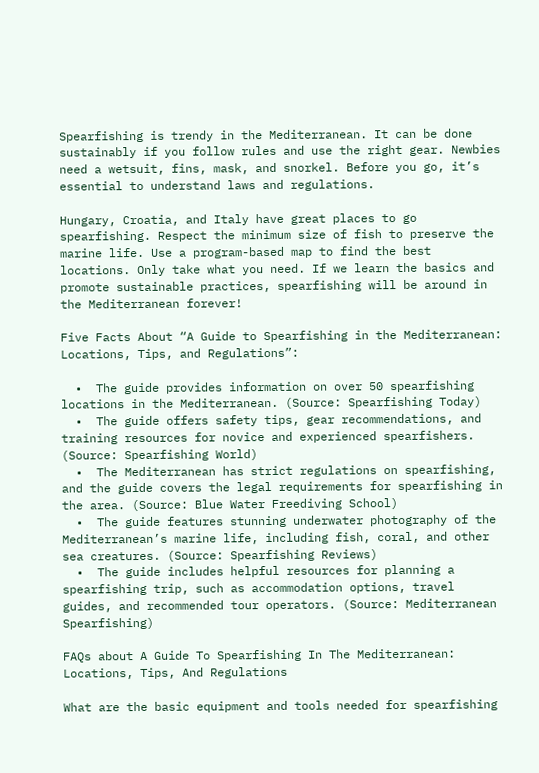Spearfishing is trendy in the Mediterranean. It can be done sustainably if you follow rules and use the right gear. Newbies need a wetsuit, fins, mask, and snorkel. Before you go, it’s essential to understand laws and regulations.

Hungary, Croatia, and Italy have great places to go spearfishing. Respect the minimum size of fish to preserve the marine life. Use a program-based map to find the best locations. Only take what you need. If we learn the basics and promote sustainable practices, spearfishing will be around in the Mediterranean forever!

Five Facts About “A Guide to Spearfishing in the Mediterranean: Locations, Tips, and Regulations”:

  •  The guide provides information on over 50 spearfishing locations in the Mediterranean. (Source: Spearfishing Today)
  •  The guide offers safety tips, gear recommendations, and training resources for novice and experienced spearfishers. (Source: Spearfishing World)
  •  The Mediterranean has strict regulations on spearfishing, and the guide covers the legal requirements for spearfishing in the area. (Source: Blue Water Freediving School)
  •  The guide features stunning underwater photography of the Mediterranean’s marine life, including fish, coral, and other sea creatures. (Source: Spearfishing Reviews)
  •  The guide includes helpful resources for planning a spearfishing trip, such as accommodation options, travel guides, and recommended tour operators. (Source: Mediterranean Spearfishing)

FAQs about A Guide To Spearfishing In The Mediterranean: Locations, Tips, And Regulations

What are the basic equipment and tools needed for spearfishing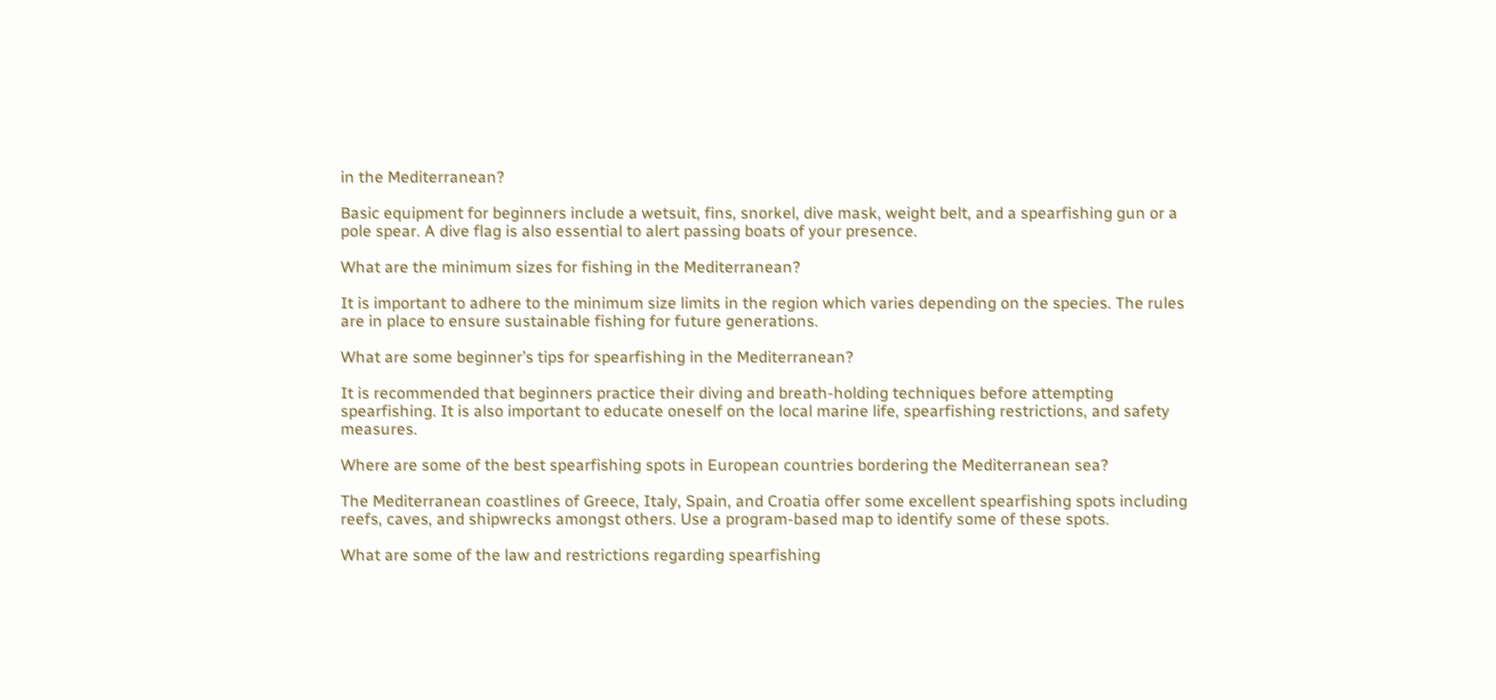in the Mediterranean?

Basic equipment for beginners include a wetsuit, fins, snorkel, dive mask, weight belt, and a spearfishing gun or a pole spear. A dive flag is also essential to alert passing boats of your presence.

What are the minimum sizes for fishing in the Mediterranean?

It is important to adhere to the minimum size limits in the region which varies depending on the species. The rules are in place to ensure sustainable fishing for future generations.

What are some beginner’s tips for spearfishing in the Mediterranean?

It is recommended that beginners practice their diving and breath-holding techniques before attempting spearfishing. It is also important to educate oneself on the local marine life, spearfishing restrictions, and safety measures.

Where are some of the best spearfishing spots in European countries bordering the Mediterranean sea?

The Mediterranean coastlines of Greece, Italy, Spain, and Croatia offer some excellent spearfishing spots including reefs, caves, and shipwrecks amongst others. Use a program-based map to identify some of these spots.

What are some of the law and restrictions regarding spearfishing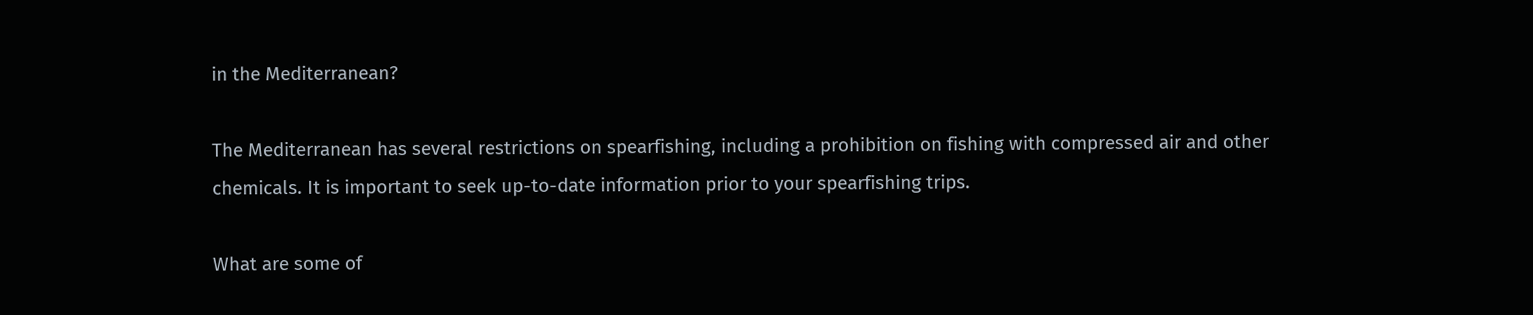in the Mediterranean?

The Mediterranean has several restrictions on spearfishing, including a prohibition on fishing with compressed air and other chemicals. It is important to seek up-to-date information prior to your spearfishing trips.

What are some of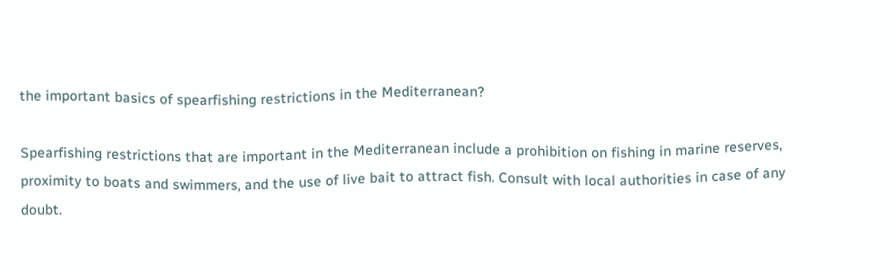the important basics of spearfishing restrictions in the Mediterranean?

Spearfishing restrictions that are important in the Mediterranean include a prohibition on fishing in marine reserves, proximity to boats and swimmers, and the use of live bait to attract fish. Consult with local authorities in case of any doubt.